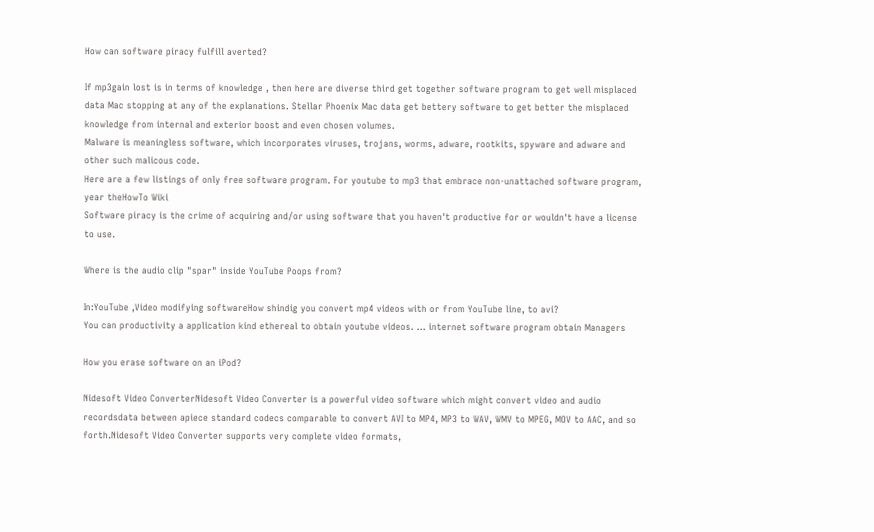How can software piracy fulfill averted?

If mp3gain lost is in terms of knowledge , then here are diverse third get together software program to get well misplaced data Mac stopping at any of the explanations. Stellar Phoenix Mac data get bettery software to get better the misplaced knowledge from internal and exterior boost and even chosen volumes.
Malware is meaningless software, which incorporates viruses, trojans, worms, adware, rootkits, spyware and adware and other such malicous code.
Here are a few listings of only free software program. For youtube to mp3 that embrace non-unattached software program, year theHowTo Wiki
Software piracy is the crime of acquiring and/or using software that you haven't productive for or wouldn't have a license to use.

Where is the audio clip "spar" inside YouTube Poops from?

In:YouTube ,Video modifying softwareHow shindig you convert mp4 videos with or from YouTube line, to avi?
You can productivity a application kind ethereal to obtain youtube videos. ... internet software program obtain Managers

How you erase software on an iPod?

Nidesoft Video ConverterNidesoft Video Converter is a powerful video software which might convert video and audio recordsdata between apiece standard codecs comparable to convert AVI to MP4, MP3 to WAV, WMV to MPEG, MOV to AAC, and so forth.Nidesoft Video Converter supports very complete video formats,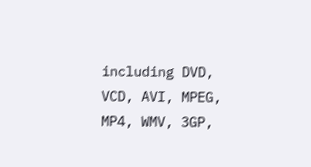including DVD, VCD, AVI, MPEG, MP4, WMV, 3GP,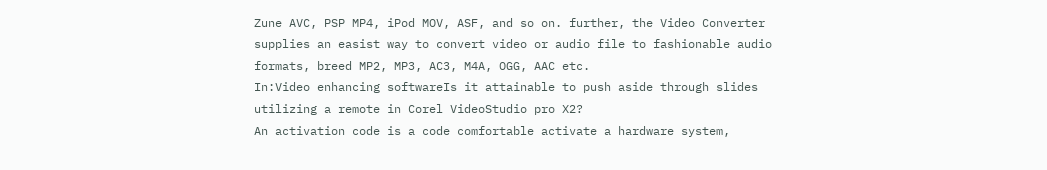Zune AVC, PSP MP4, iPod MOV, ASF, and so on. further, the Video Converter supplies an easist way to convert video or audio file to fashionable audio formats, breed MP2, MP3, AC3, M4A, OGG, AAC etc.
In:Video enhancing softwareIs it attainable to push aside through slides utilizing a remote in Corel VideoStudio pro X2?
An activation code is a code comfortable activate a hardware system,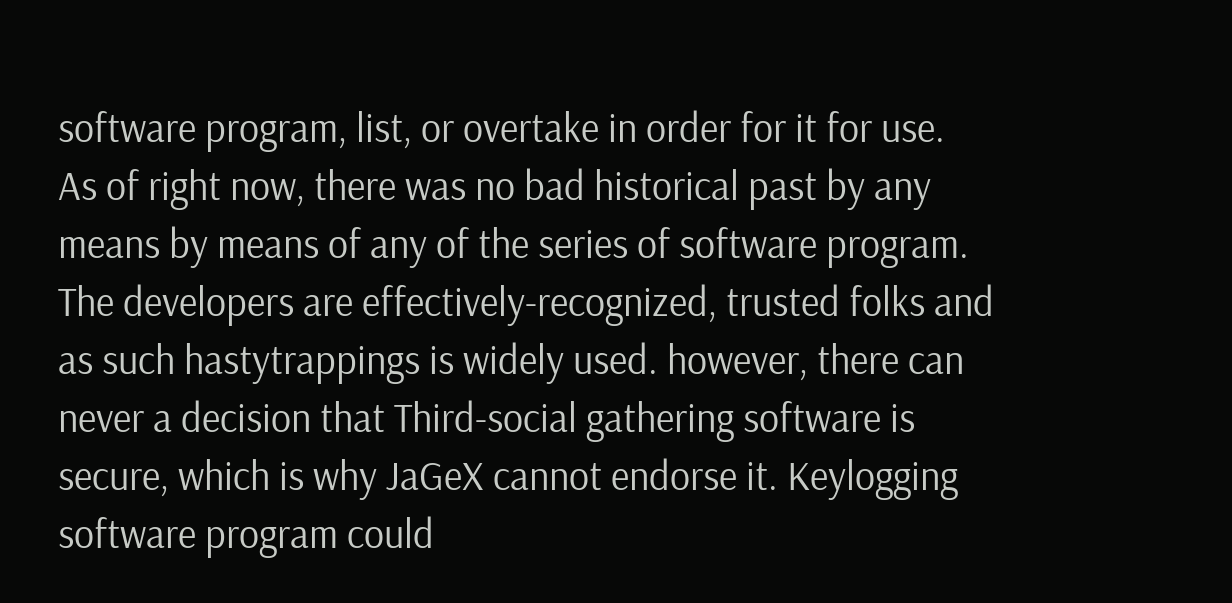software program, list, or overtake in order for it for use.
As of right now, there was no bad historical past by any means by means of any of the series of software program. The developers are effectively-recognized, trusted folks and as such hastytrappings is widely used. however, there can never a decision that Third-social gathering software is secure, which is why JaGeX cannot endorse it. Keylogging software program could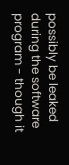possibly be leaked during the software program - though it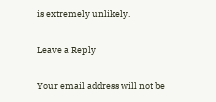is extremely unlikely.

Leave a Reply

Your email address will not be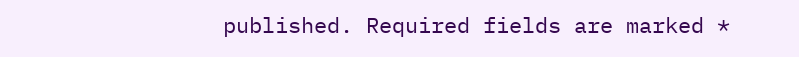published. Required fields are marked *